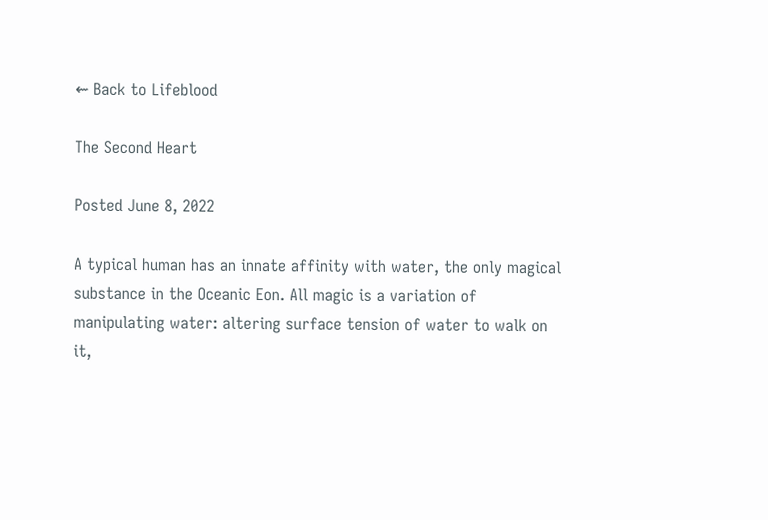⇜ Back to Lifeblood

The Second Heart

Posted June 8, 2022

A typical human has an innate affinity with water, the only magical substance in the Oceanic Eon. All magic is a variation of manipulating water: altering surface tension of water to walk on it,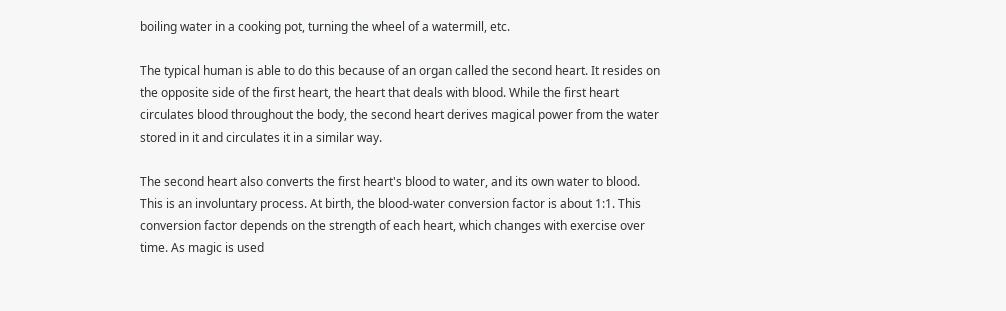boiling water in a cooking pot, turning the wheel of a watermill, etc.

The typical human is able to do this because of an organ called the second heart. It resides on the opposite side of the first heart, the heart that deals with blood. While the first heart circulates blood throughout the body, the second heart derives magical power from the water stored in it and circulates it in a similar way.

The second heart also converts the first heart's blood to water, and its own water to blood. This is an involuntary process. At birth, the blood-water conversion factor is about 1:1. This conversion factor depends on the strength of each heart, which changes with exercise over time. As magic is used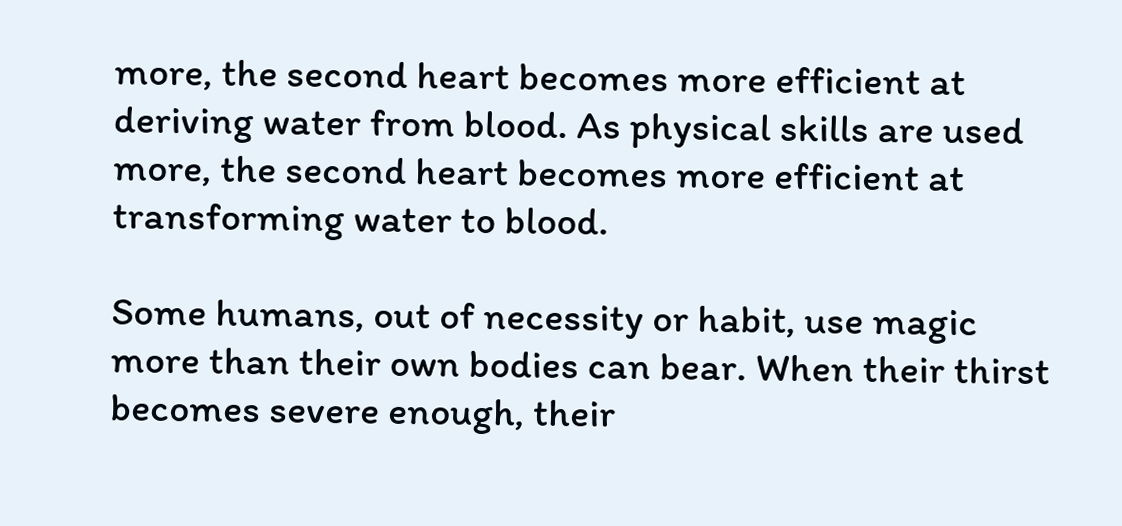more, the second heart becomes more efficient at deriving water from blood. As physical skills are used more, the second heart becomes more efficient at transforming water to blood.

Some humans, out of necessity or habit, use magic more than their own bodies can bear. When their thirst becomes severe enough, their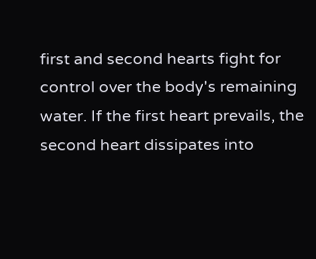first and second hearts fight for control over the body's remaining water. If the first heart prevails, the second heart dissipates into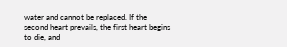water and cannot be replaced. If the second heart prevails, the first heart begins to die, and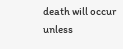death will occur unless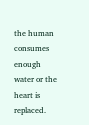the human consumes enough water or the heart is replaced.